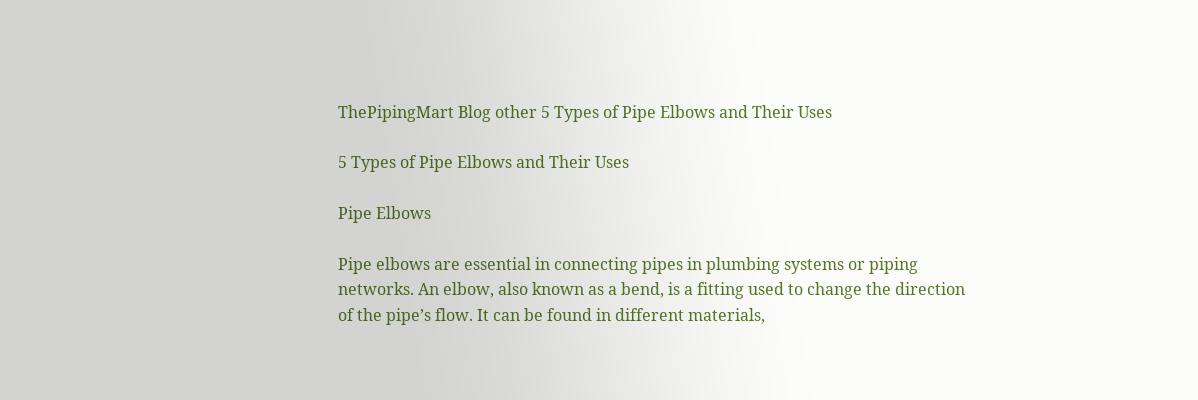ThePipingMart Blog other 5 Types of Pipe Elbows and Their Uses

5 Types of Pipe Elbows and Their Uses

Pipe Elbows

Pipe elbows are essential in connecting pipes in plumbing systems or piping networks. An elbow, also known as a bend, is a fitting used to change the direction of the pipe’s flow. It can be found in different materials,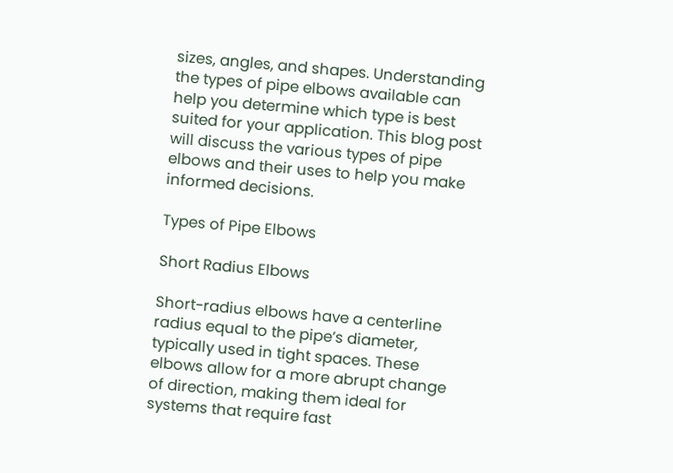sizes, angles, and shapes. Understanding the types of pipe elbows available can help you determine which type is best suited for your application. This blog post will discuss the various types of pipe elbows and their uses to help you make informed decisions.

Types of Pipe Elbows

Short Radius Elbows

Short-radius elbows have a centerline radius equal to the pipe’s diameter, typically used in tight spaces. These elbows allow for a more abrupt change of direction, making them ideal for systems that require fast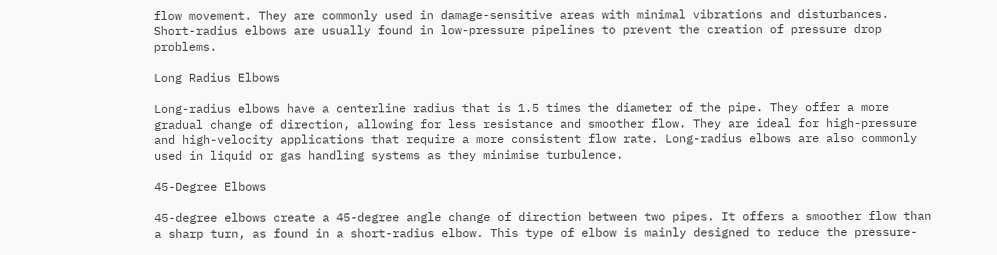flow movement. They are commonly used in damage-sensitive areas with minimal vibrations and disturbances. Short-radius elbows are usually found in low-pressure pipelines to prevent the creation of pressure drop problems.

Long Radius Elbows

Long-radius elbows have a centerline radius that is 1.5 times the diameter of the pipe. They offer a more gradual change of direction, allowing for less resistance and smoother flow. They are ideal for high-pressure and high-velocity applications that require a more consistent flow rate. Long-radius elbows are also commonly used in liquid or gas handling systems as they minimise turbulence.

45-Degree Elbows

45-degree elbows create a 45-degree angle change of direction between two pipes. It offers a smoother flow than a sharp turn, as found in a short-radius elbow. This type of elbow is mainly designed to reduce the pressure-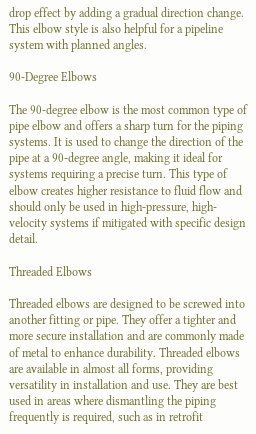drop effect by adding a gradual direction change. This elbow style is also helpful for a pipeline system with planned angles.

90-Degree Elbows

The 90-degree elbow is the most common type of pipe elbow and offers a sharp turn for the piping systems. It is used to change the direction of the pipe at a 90-degree angle, making it ideal for systems requiring a precise turn. This type of elbow creates higher resistance to fluid flow and should only be used in high-pressure, high-velocity systems if mitigated with specific design detail.

Threaded Elbows

Threaded elbows are designed to be screwed into another fitting or pipe. They offer a tighter and more secure installation and are commonly made of metal to enhance durability. Threaded elbows are available in almost all forms, providing versatility in installation and use. They are best used in areas where dismantling the piping frequently is required, such as in retrofit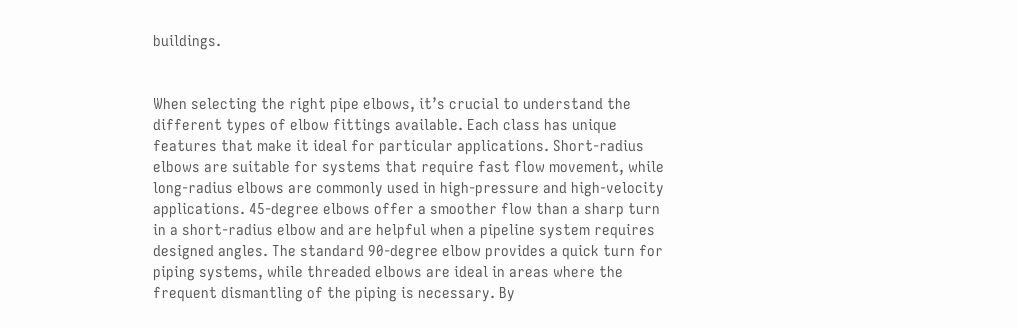buildings.


When selecting the right pipe elbows, it’s crucial to understand the different types of elbow fittings available. Each class has unique features that make it ideal for particular applications. Short-radius elbows are suitable for systems that require fast flow movement, while long-radius elbows are commonly used in high-pressure and high-velocity applications. 45-degree elbows offer a smoother flow than a sharp turn in a short-radius elbow and are helpful when a pipeline system requires designed angles. The standard 90-degree elbow provides a quick turn for piping systems, while threaded elbows are ideal in areas where the frequent dismantling of the piping is necessary. By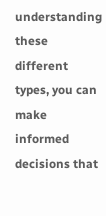understanding these different types, you can make informed decisions that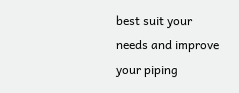best suit your needs and improve your piping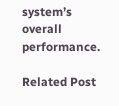system’s overall performance.

Related Post